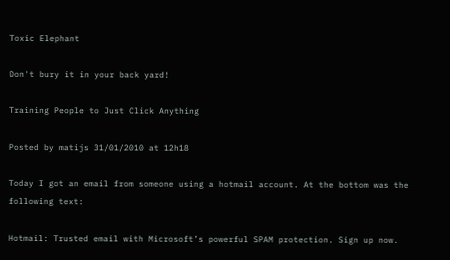Toxic Elephant

Don't bury it in your back yard!

Training People to Just Click Anything

Posted by matijs 31/01/2010 at 12h18

Today I got an email from someone using a hotmail account. At the bottom was the following text:

Hotmail: Trusted email with Microsoft’s powerful SPAM protection. Sign up now.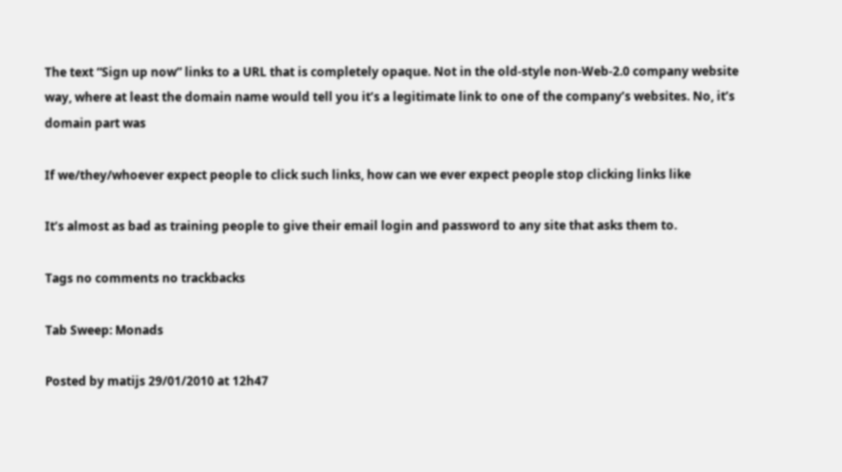The text “Sign up now” links to a URL that is completely opaque. Not in the old-style non-Web-2.0 company website way, where at least the domain name would tell you it’s a legitimate link to one of the company’s websites. No, it’s domain part was

If we/they/whoever expect people to click such links, how can we ever expect people stop clicking links like

It’s almost as bad as training people to give their email login and password to any site that asks them to.

Tags no comments no trackbacks

Tab Sweep: Monads

Posted by matijs 29/01/2010 at 12h47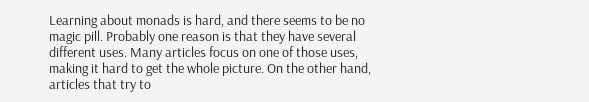Learning about monads is hard, and there seems to be no magic pill. Probably one reason is that they have several different uses. Many articles focus on one of those uses, making it hard to get the whole picture. On the other hand, articles that try to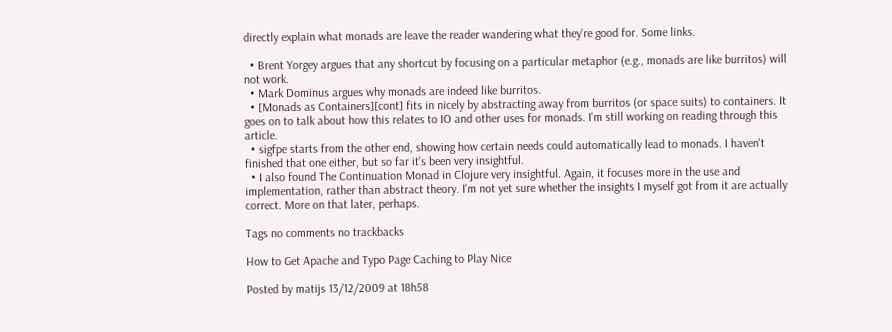directly explain what monads are leave the reader wandering what they're good for. Some links.

  • Brent Yorgey argues that any shortcut by focusing on a particular metaphor (e.g., monads are like burritos) will not work.
  • Mark Dominus argues why monads are indeed like burritos.
  • [Monads as Containers][cont] fits in nicely by abstracting away from burritos (or space suits) to containers. It goes on to talk about how this relates to IO and other uses for monads. I'm still working on reading through this article.
  • sigfpe starts from the other end, showing how certain needs could automatically lead to monads. I haven't finished that one either, but so far it's been very insightful.
  • I also found The Continuation Monad in Clojure very insightful. Again, it focuses more in the use and implementation, rather than abstract theory. I'm not yet sure whether the insights I myself got from it are actually correct. More on that later, perhaps.

Tags no comments no trackbacks

How to Get Apache and Typo Page Caching to Play Nice

Posted by matijs 13/12/2009 at 18h58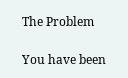The Problem

You have been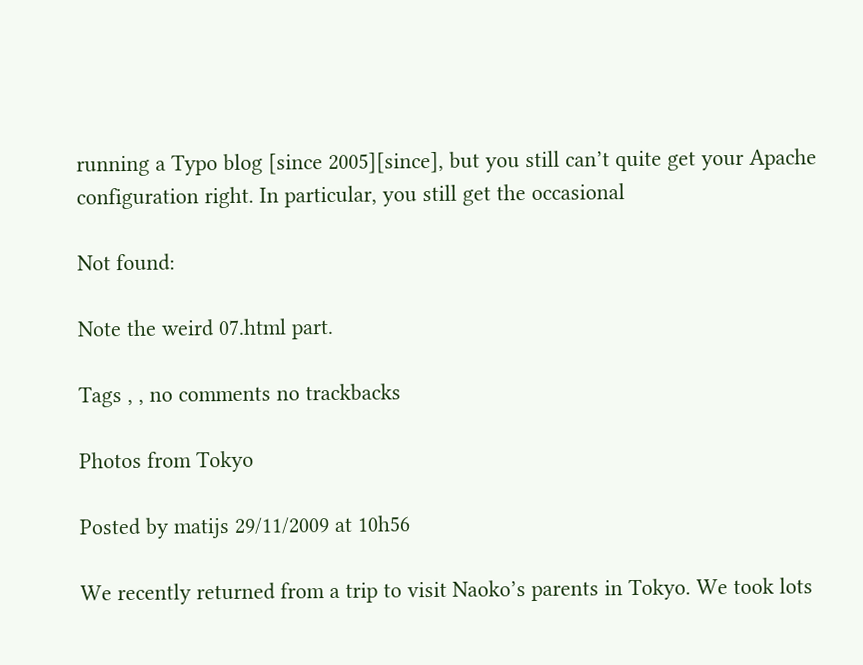running a Typo blog [since 2005][since], but you still can’t quite get your Apache configuration right. In particular, you still get the occasional

Not found:

Note the weird 07.html part.

Tags , , no comments no trackbacks

Photos from Tokyo

Posted by matijs 29/11/2009 at 10h56

We recently returned from a trip to visit Naoko’s parents in Tokyo. We took lots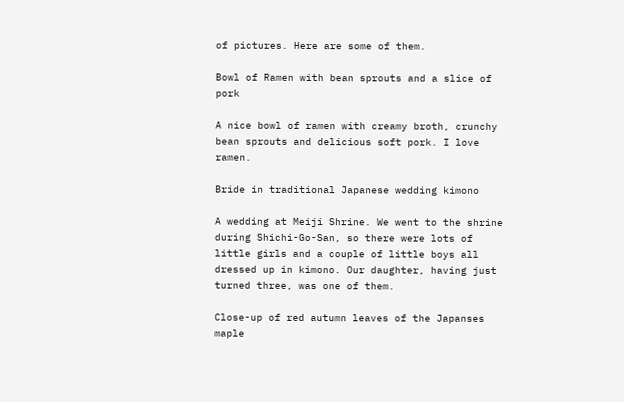of pictures. Here are some of them.

Bowl of Ramen with bean sprouts and a slice of pork

A nice bowl of ramen with creamy broth, crunchy bean sprouts and delicious soft pork. I love ramen.

Bride in traditional Japanese wedding kimono

A wedding at Meiji Shrine. We went to the shrine during Shichi-Go-San, so there were lots of little girls and a couple of little boys all dressed up in kimono. Our daughter, having just turned three, was one of them.

Close-up of red autumn leaves of the Japanses maple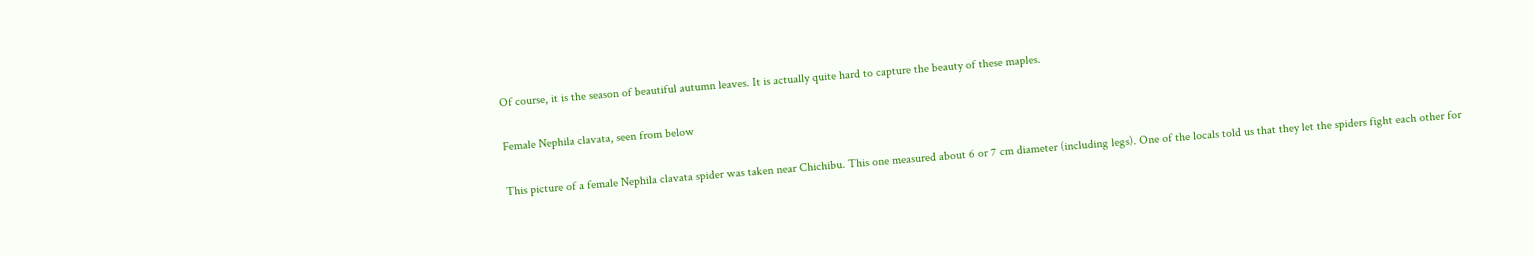Of course, it is the season of beautiful autumn leaves. It is actually quite hard to capture the beauty of these maples.

Female Nephila clavata, seen from below

This picture of a female Nephila clavata spider was taken near Chichibu. This one measured about 6 or 7 cm diameter (including legs). One of the locals told us that they let the spiders fight each other for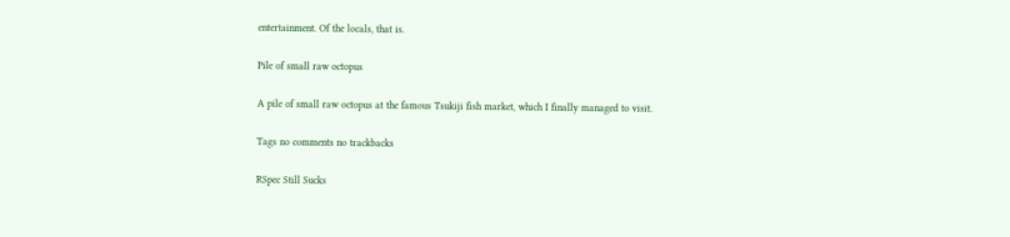entertainment. Of the locals, that is.

Pile of small raw octopus

A pile of small raw octopus at the famous Tsukiji fish market, which I finally managed to visit.

Tags no comments no trackbacks

RSpec Still Sucks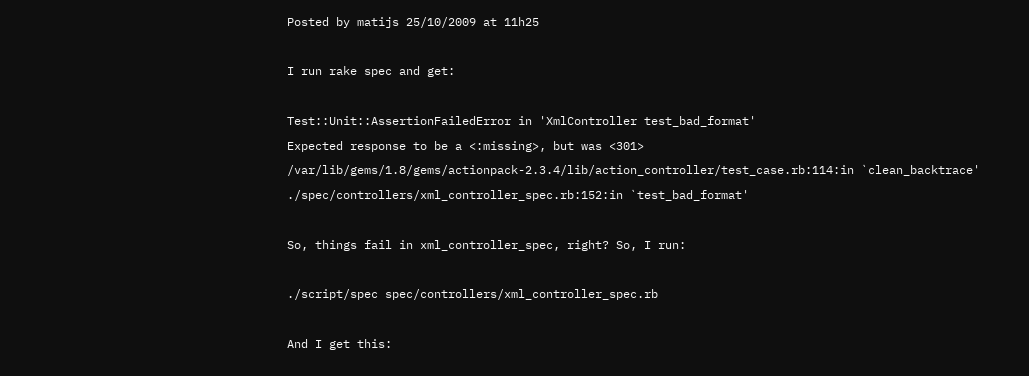Posted by matijs 25/10/2009 at 11h25

I run rake spec and get:

Test::Unit::AssertionFailedError in 'XmlController test_bad_format'
Expected response to be a <:missing>, but was <301>
/var/lib/gems/1.8/gems/actionpack-2.3.4/lib/action_controller/test_case.rb:114:in `clean_backtrace'
./spec/controllers/xml_controller_spec.rb:152:in `test_bad_format'

So, things fail in xml_controller_spec, right? So, I run:

./script/spec spec/controllers/xml_controller_spec.rb

And I get this: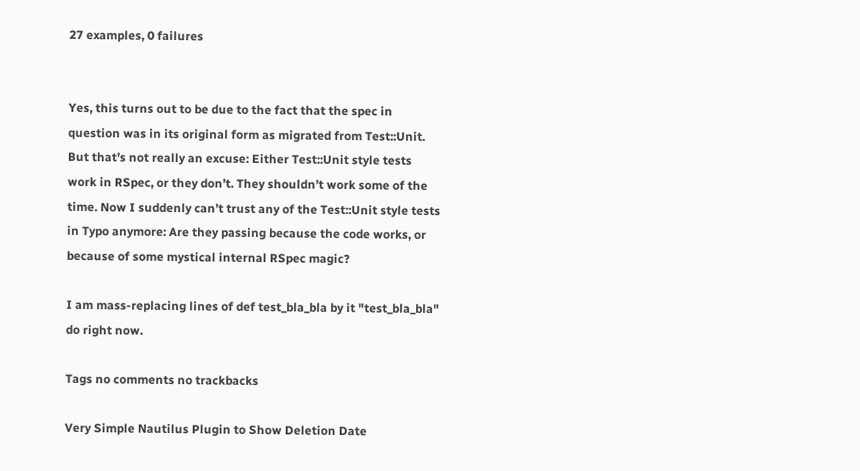27 examples, 0 failures


Yes, this turns out to be due to the fact that the spec in question was in its original form as migrated from Test::Unit. But that’s not really an excuse: Either Test::Unit style tests work in RSpec, or they don’t. They shouldn’t work some of the time. Now I suddenly can’t trust any of the Test::Unit style tests in Typo anymore: Are they passing because the code works, or because of some mystical internal RSpec magic?

I am mass-replacing lines of def test_bla_bla by it "test_bla_bla" do right now.

Tags no comments no trackbacks

Very Simple Nautilus Plugin to Show Deletion Date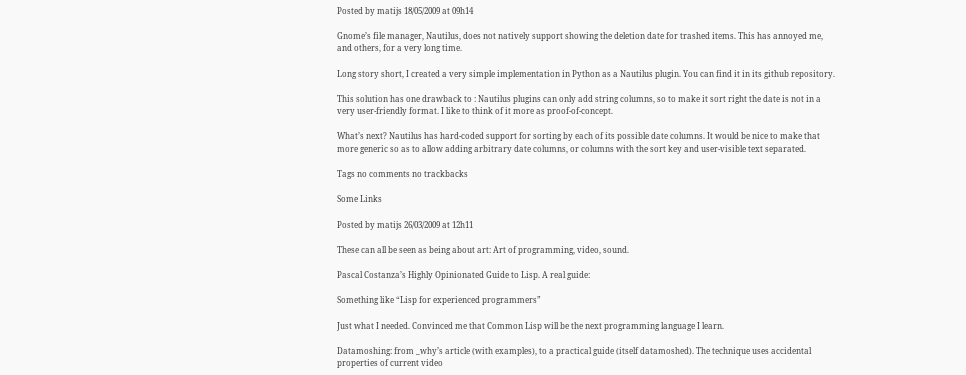Posted by matijs 18/05/2009 at 09h14

Gnome’s file manager, Nautilus, does not natively support showing the deletion date for trashed items. This has annoyed me, and others, for a very long time.

Long story short, I created a very simple implementation in Python as a Nautilus plugin. You can find it in its github repository.

This solution has one drawback to : Nautilus plugins can only add string columns, so to make it sort right the date is not in a very user-friendly format. I like to think of it more as proof-of-concept.

What’s next? Nautilus has hard-coded support for sorting by each of its possible date columns. It would be nice to make that more generic so as to allow adding arbitrary date columns, or columns with the sort key and user-visible text separated.

Tags no comments no trackbacks

Some Links

Posted by matijs 26/03/2009 at 12h11

These can all be seen as being about art: Art of programming, video, sound.

Pascal Costanza’s Highly Opinionated Guide to Lisp. A real guide:

Something like “Lisp for experienced programmers”

Just what I needed. Convinced me that Common Lisp will be the next programming language I learn.

Datamoshing: from _why’s article (with examples), to a practical guide (itself datamoshed). The technique uses accidental properties of current video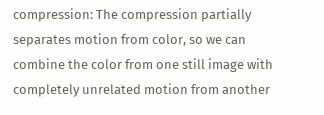compression: The compression partially separates motion from color, so we can combine the color from one still image with completely unrelated motion from another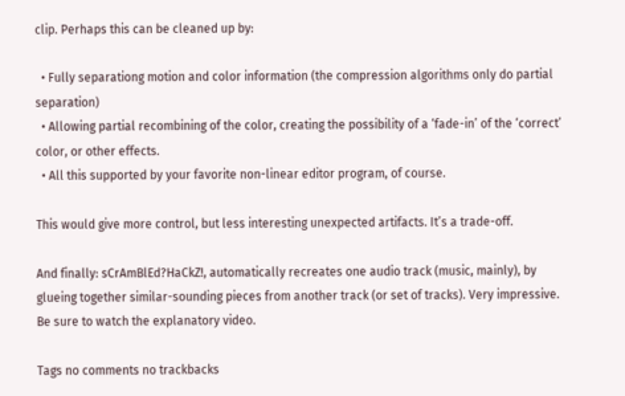clip. Perhaps this can be cleaned up by:

  • Fully separationg motion and color information (the compression algorithms only do partial separation)
  • Allowing partial recombining of the color, creating the possibility of a ‘fade-in’ of the ‘correct’ color, or other effects.
  • All this supported by your favorite non-linear editor program, of course.

This would give more control, but less interesting unexpected artifacts. It’s a trade-off.

And finally: sCrAmBlEd?HaCkZ!, automatically recreates one audio track (music, mainly), by glueing together similar-sounding pieces from another track (or set of tracks). Very impressive. Be sure to watch the explanatory video.

Tags no comments no trackbacks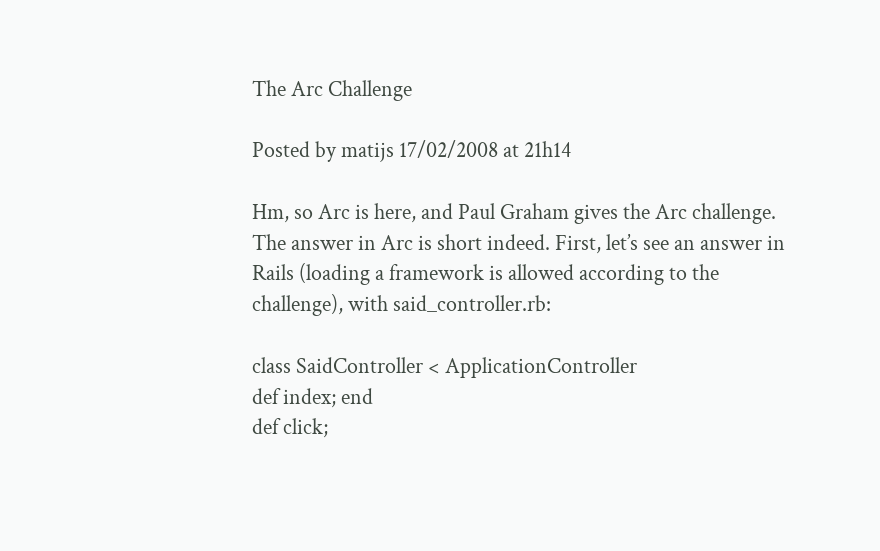The Arc Challenge

Posted by matijs 17/02/2008 at 21h14

Hm, so Arc is here, and Paul Graham gives the Arc challenge. The answer in Arc is short indeed. First, let’s see an answer in Rails (loading a framework is allowed according to the challenge), with said_controller.rb:

class SaidController < ApplicationController
def index; end
def click;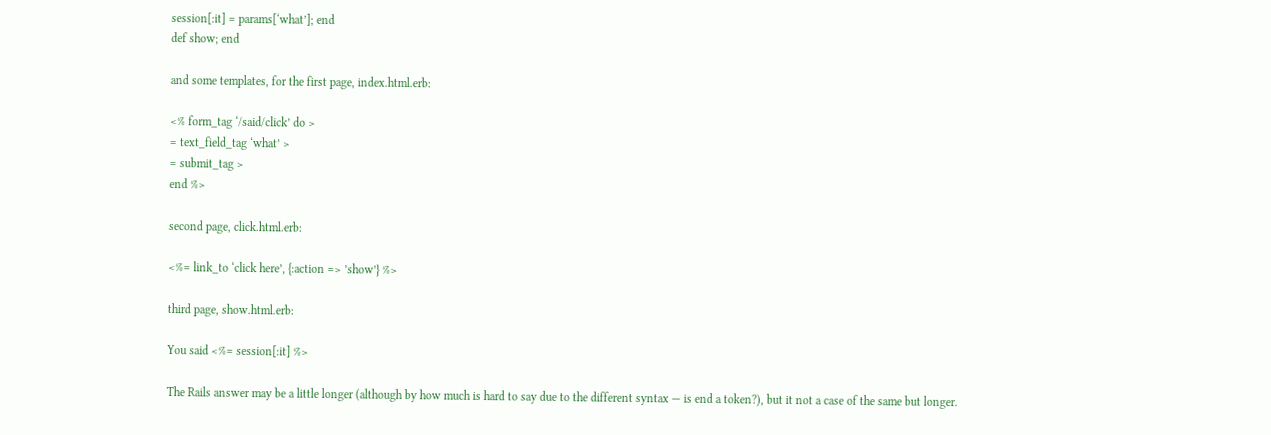session[:it] = params[‘what’]; end
def show; end

and some templates, for the first page, index.html.erb:

<% form_tag ‘/said/click’ do >
= text_field_tag ‘what’ >
= submit_tag >
end %>

second page, click.html.erb:

<%= link_to ‘click here’, {:action => ’show’} %>

third page, show.html.erb:

You said <%= session[:it] %>

The Rails answer may be a little longer (although by how much is hard to say due to the different syntax — is end a token?), but it not a case of the same but longer.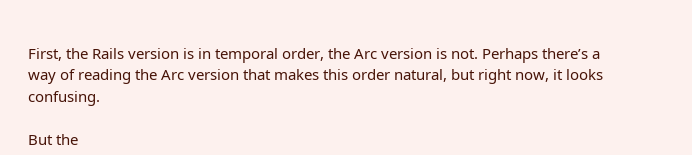First, the Rails version is in temporal order, the Arc version is not. Perhaps there’s a way of reading the Arc version that makes this order natural, but right now, it looks confusing.

But the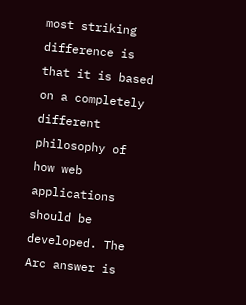most striking difference is that it is based on a completely different philosophy of how web applications should be developed. The Arc answer is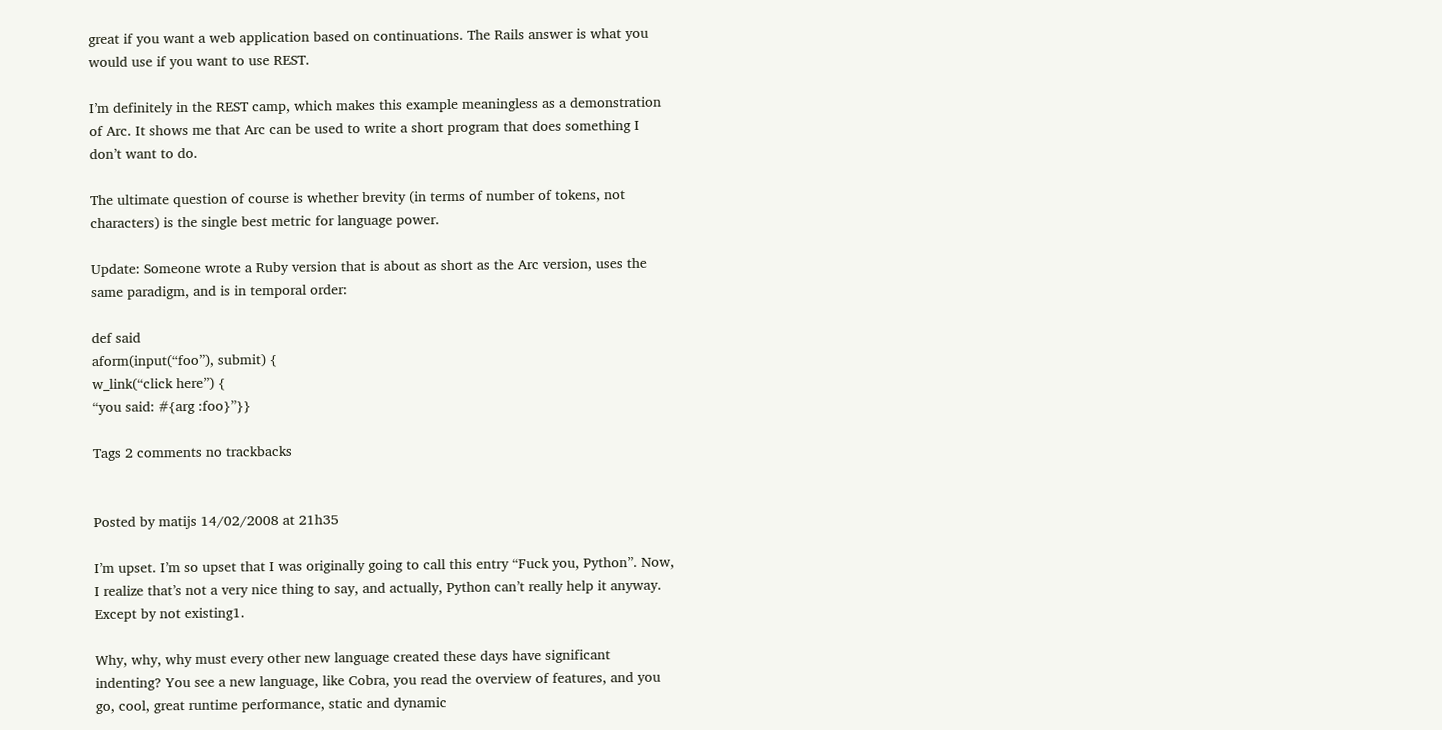great if you want a web application based on continuations. The Rails answer is what you would use if you want to use REST.

I’m definitely in the REST camp, which makes this example meaningless as a demonstration of Arc. It shows me that Arc can be used to write a short program that does something I don’t want to do.

The ultimate question of course is whether brevity (in terms of number of tokens, not characters) is the single best metric for language power.

Update: Someone wrote a Ruby version that is about as short as the Arc version, uses the same paradigm, and is in temporal order:

def said
aform(input(“foo”), submit) {
w_link(“click here”) {
“you said: #{arg :foo}”}}

Tags 2 comments no trackbacks


Posted by matijs 14/02/2008 at 21h35

I’m upset. I’m so upset that I was originally going to call this entry “Fuck you, Python”. Now, I realize that’s not a very nice thing to say, and actually, Python can’t really help it anyway. Except by not existing1.

Why, why, why must every other new language created these days have significant indenting? You see a new language, like Cobra, you read the overview of features, and you go, cool, great runtime performance, static and dynamic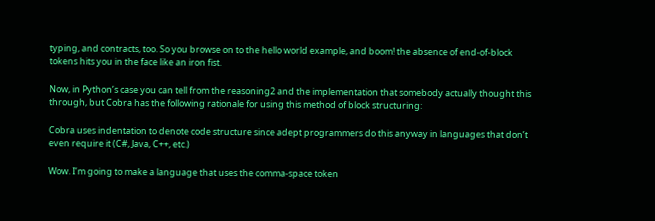typing, and contracts, too. So you browse on to the hello world example, and boom! the absence of end-of-block tokens hits you in the face like an iron fist.

Now, in Python’s case you can tell from the reasoning2 and the implementation that somebody actually thought this through, but Cobra has the following rationale for using this method of block structuring:

Cobra uses indentation to denote code structure since adept programmers do this anyway in languages that don’t even require it (C#, Java, C++, etc.)

Wow. I’m going to make a language that uses the comma-space token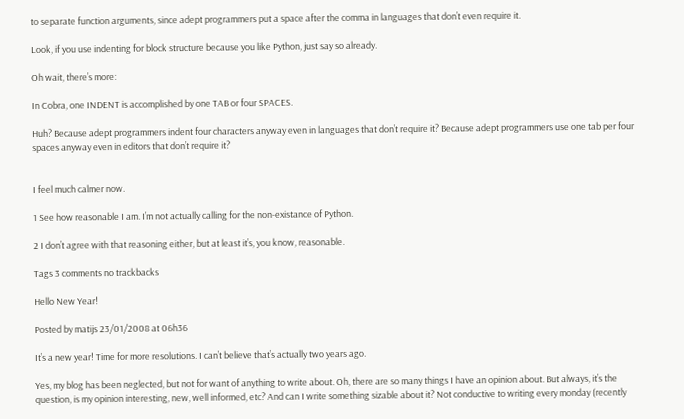to separate function arguments, since adept programmers put a space after the comma in languages that don’t even require it.

Look, if you use indenting for block structure because you like Python, just say so already.

Oh wait, there’s more:

In Cobra, one INDENT is accomplished by one TAB or four SPACES.

Huh? Because adept programmers indent four characters anyway even in languages that don’t require it? Because adept programmers use one tab per four spaces anyway even in editors that don’t require it?


I feel much calmer now.

1 See how reasonable I am. I’m not actually calling for the non-existance of Python.

2 I don’t agree with that reasoning either, but at least it’s, you know, reasonable.

Tags 3 comments no trackbacks

Hello New Year!

Posted by matijs 23/01/2008 at 06h36

It’s a new year! Time for more resolutions. I can’t believe that’s actually two years ago.

Yes, my blog has been neglected, but not for want of anything to write about. Oh, there are so many things I have an opinion about. But always, it’s the question, is my opinion interesting, new, well informed, etc? And can I write something sizable about it? Not conductive to writing every monday (recently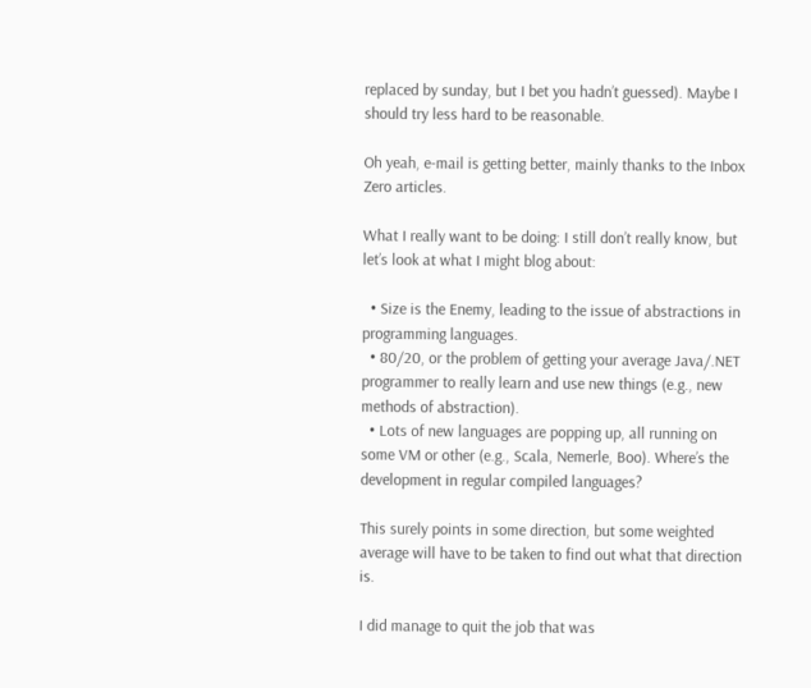replaced by sunday, but I bet you hadn’t guessed). Maybe I should try less hard to be reasonable.

Oh yeah, e-mail is getting better, mainly thanks to the Inbox Zero articles.

What I really want to be doing: I still don’t really know, but let’s look at what I might blog about:

  • Size is the Enemy, leading to the issue of abstractions in programming languages.
  • 80/20, or the problem of getting your average Java/.NET programmer to really learn and use new things (e.g., new methods of abstraction).
  • Lots of new languages are popping up, all running on some VM or other (e.g., Scala, Nemerle, Boo). Where’s the development in regular compiled languages?

This surely points in some direction, but some weighted average will have to be taken to find out what that direction is.

I did manage to quit the job that was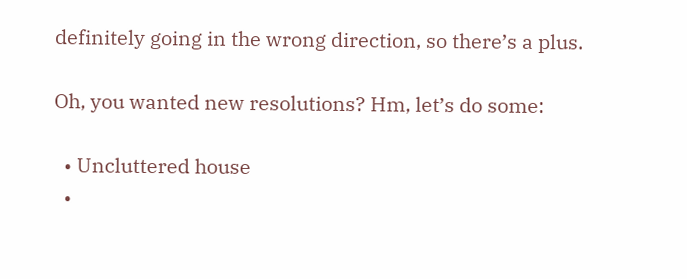definitely going in the wrong direction, so there’s a plus.

Oh, you wanted new resolutions? Hm, let’s do some:

  • Uncluttered house
  •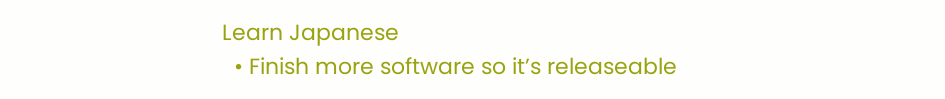Learn Japanese
  • Finish more software so it’s releaseable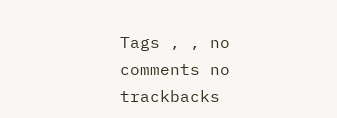Tags , , no comments no trackbacks